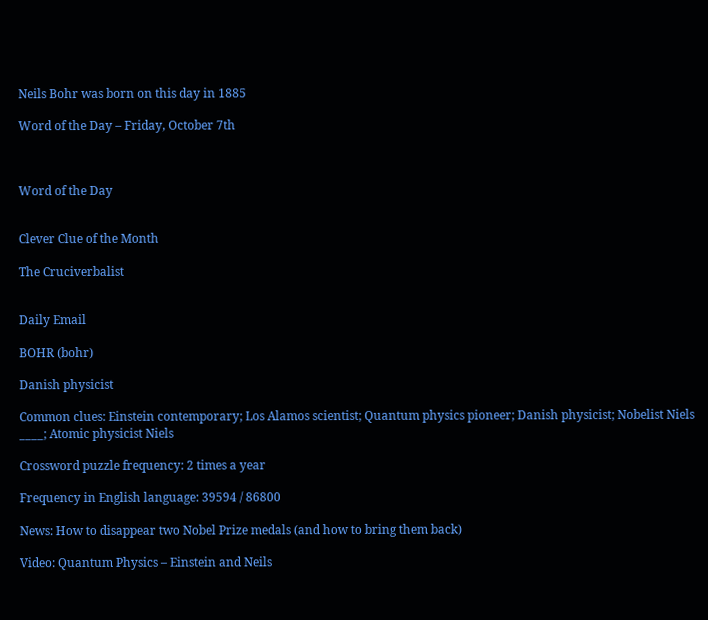Neils Bohr was born on this day in 1885

Word of the Day – Friday, October 7th



Word of the Day


Clever Clue of the Month

The Cruciverbalist


Daily Email

BOHR (bohr)

Danish physicist

Common clues: Einstein contemporary; Los Alamos scientist; Quantum physics pioneer; Danish physicist; Nobelist Niels ____; Atomic physicist Niels

Crossword puzzle frequency: 2 times a year

Frequency in English language: 39594 / 86800

News: How to disappear two Nobel Prize medals (and how to bring them back)

Video: Quantum Physics – Einstein and Neils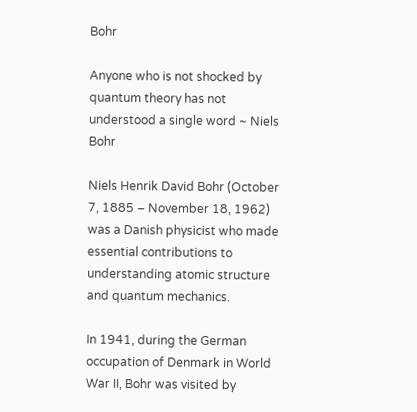Bohr

Anyone who is not shocked by quantum theory has not understood a single word ~ Niels Bohr

Niels Henrik David Bohr (October 7, 1885 – November 18, 1962) was a Danish physicist who made essential contributions to understanding atomic structure and quantum mechanics.

In 1941, during the German occupation of Denmark in World War II, Bohr was visited by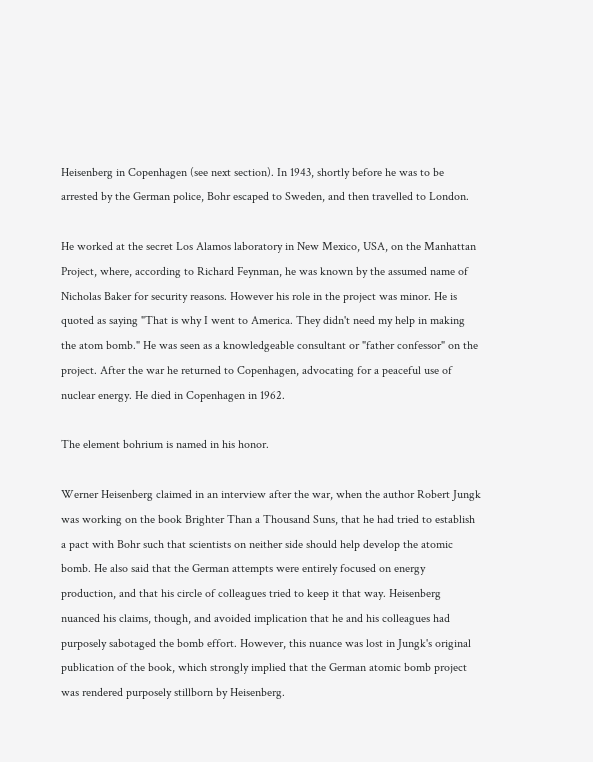Heisenberg in Copenhagen (see next section). In 1943, shortly before he was to be arrested by the German police, Bohr escaped to Sweden, and then travelled to London.

He worked at the secret Los Alamos laboratory in New Mexico, USA, on the Manhattan Project, where, according to Richard Feynman, he was known by the assumed name of Nicholas Baker for security reasons. However his role in the project was minor. He is quoted as saying "That is why I went to America. They didn't need my help in making the atom bomb." He was seen as a knowledgeable consultant or "father confessor" on the project. After the war he returned to Copenhagen, advocating for a peaceful use of nuclear energy. He died in Copenhagen in 1962.

The element bohrium is named in his honor.

Werner Heisenberg claimed in an interview after the war, when the author Robert Jungk was working on the book Brighter Than a Thousand Suns, that he had tried to establish a pact with Bohr such that scientists on neither side should help develop the atomic bomb. He also said that the German attempts were entirely focused on energy production, and that his circle of colleagues tried to keep it that way. Heisenberg nuanced his claims, though, and avoided implication that he and his colleagues had purposely sabotaged the bomb effort. However, this nuance was lost in Jungk's original publication of the book, which strongly implied that the German atomic bomb project was rendered purposely stillborn by Heisenberg.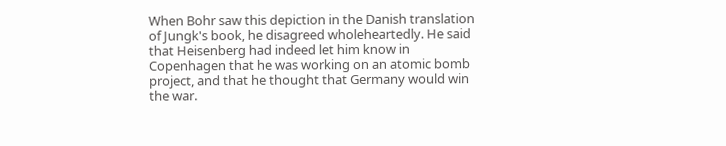When Bohr saw this depiction in the Danish translation of Jungk's book, he disagreed wholeheartedly. He said that Heisenberg had indeed let him know in Copenhagen that he was working on an atomic bomb project, and that he thought that Germany would win the war.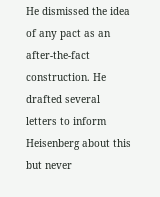He dismissed the idea of any pact as an after-the-fact construction. He drafted several letters to inform Heisenberg about this but never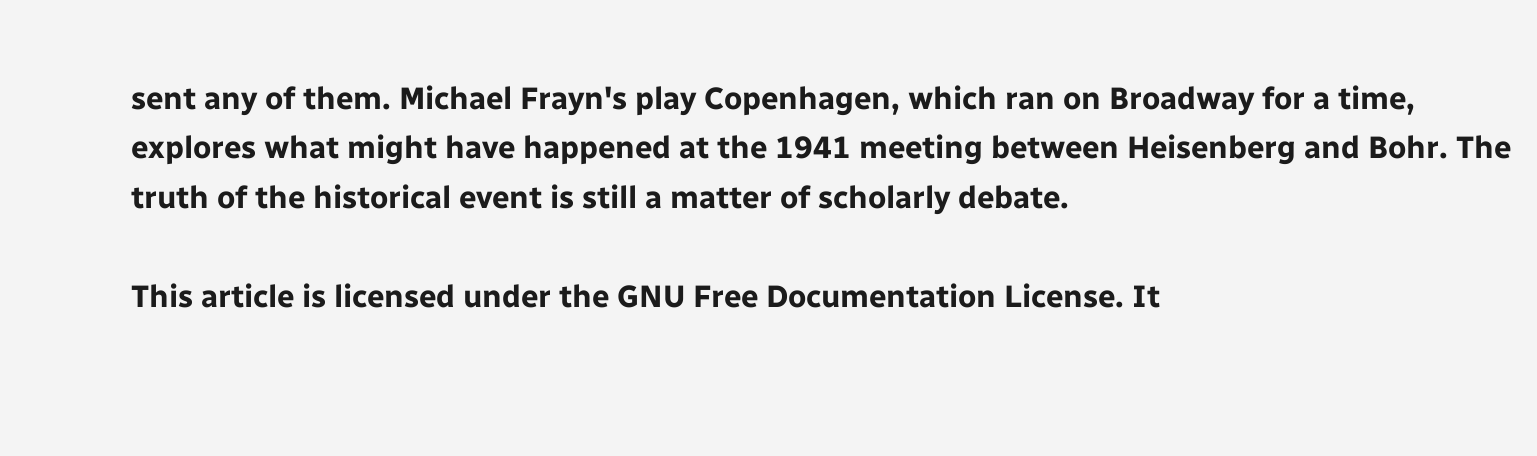sent any of them. Michael Frayn's play Copenhagen, which ran on Broadway for a time, explores what might have happened at the 1941 meeting between Heisenberg and Bohr. The truth of the historical event is still a matter of scholarly debate.

This article is licensed under the GNU Free Documentation License. It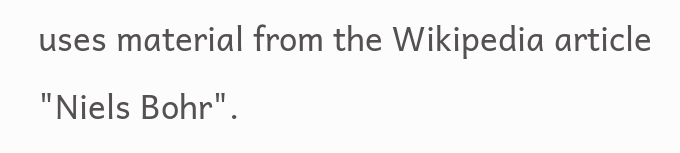uses material from the Wikipedia article "Niels Bohr".